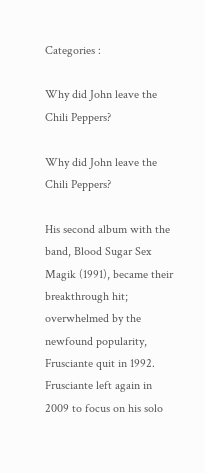Categories :

Why did John leave the Chili Peppers?

Why did John leave the Chili Peppers?

His second album with the band, Blood Sugar Sex Magik (1991), became their breakthrough hit; overwhelmed by the newfound popularity, Frusciante quit in 1992. Frusciante left again in 2009 to focus on his solo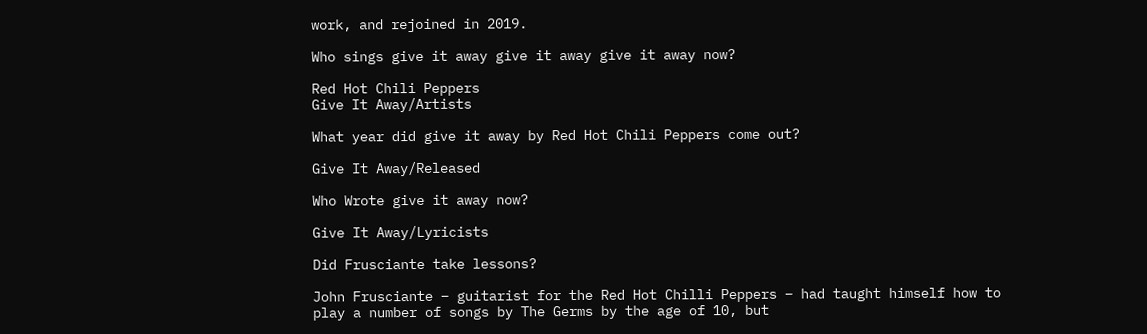work, and rejoined in 2019.

Who sings give it away give it away give it away now?

Red Hot Chili Peppers
Give It Away/Artists

What year did give it away by Red Hot Chili Peppers come out?

Give It Away/Released

Who Wrote give it away now?

Give It Away/Lyricists

Did Frusciante take lessons?

John Frusciante – guitarist for the Red Hot Chilli Peppers – had taught himself how to play a number of songs by The Germs by the age of 10, but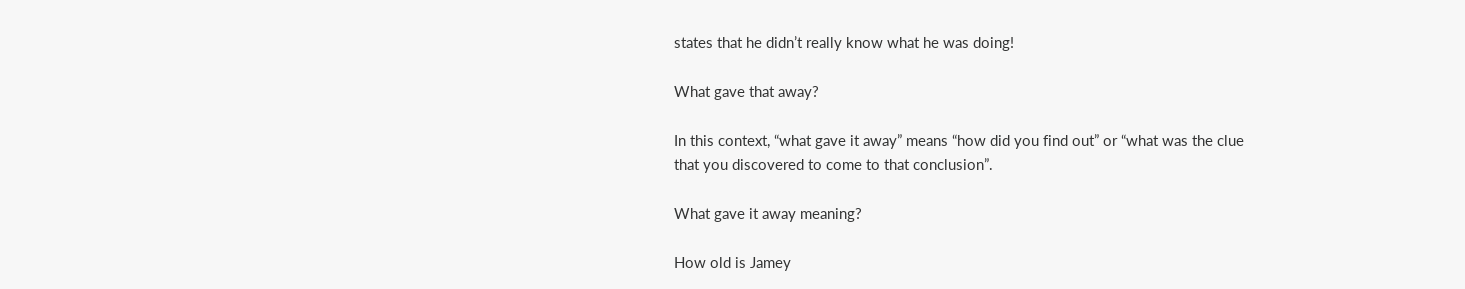states that he didn’t really know what he was doing!

What gave that away?

In this context, “what gave it away” means “how did you find out” or “what was the clue that you discovered to come to that conclusion”.

What gave it away meaning?

How old is Jamey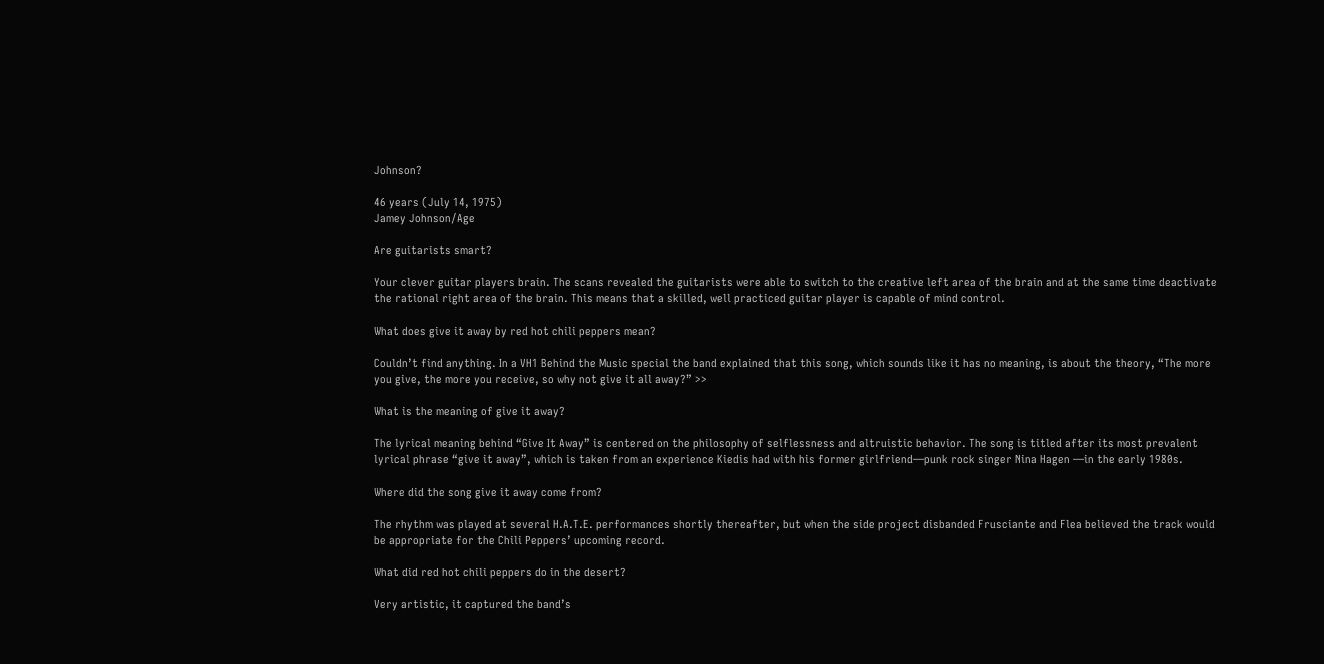Johnson?

46 years (July 14, 1975)
Jamey Johnson/Age

Are guitarists smart?

Your clever guitar players brain. The scans revealed the guitarists were able to switch to the creative left area of the brain and at the same time deactivate the rational right area of the brain. This means that a skilled, well practiced guitar player is capable of mind control.

What does give it away by red hot chili peppers mean?

Couldn’t find anything. In a VH1 Behind the Music special the band explained that this song, which sounds like it has no meaning, is about the theory, “The more you give, the more you receive, so why not give it all away?” >>

What is the meaning of give it away?

The lyrical meaning behind “Give It Away” is centered on the philosophy of selflessness and altruistic behavior. The song is titled after its most prevalent lyrical phrase “give it away”, which is taken from an experience Kiedis had with his former girlfriend—punk rock singer Nina Hagen —in the early 1980s.

Where did the song give it away come from?

The rhythm was played at several H.A.T.E. performances shortly thereafter, but when the side project disbanded Frusciante and Flea believed the track would be appropriate for the Chili Peppers’ upcoming record.

What did red hot chili peppers do in the desert?

Very artistic, it captured the band’s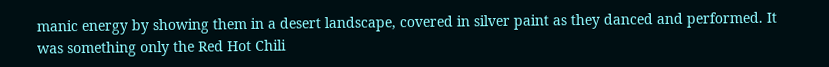manic energy by showing them in a desert landscape, covered in silver paint as they danced and performed. It was something only the Red Hot Chili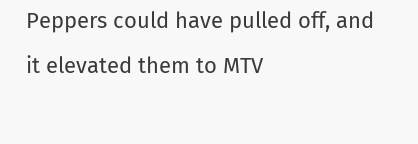Peppers could have pulled off, and it elevated them to MTV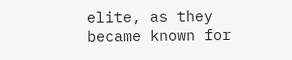elite, as they became known for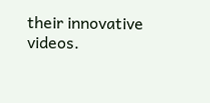their innovative videos.